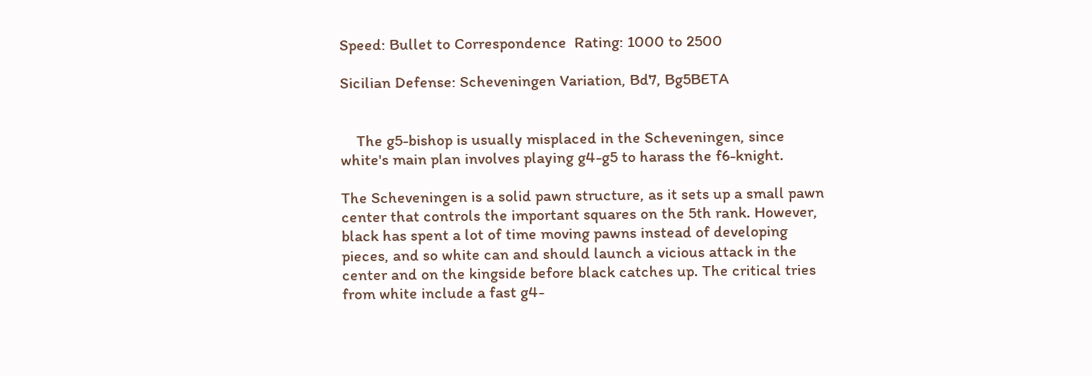Speed: Bullet to Correspondence  Rating: 1000 to 2500

Sicilian Defense: Scheveningen Variation, Bd7, Bg5BETA


    The g5-bishop is usually misplaced in the Scheveningen, since white's main plan involves playing g4-g5 to harass the f6-knight.

The Scheveningen is a solid pawn structure, as it sets up a small pawn center that controls the important squares on the 5th rank. However, black has spent a lot of time moving pawns instead of developing pieces, and so white can and should launch a vicious attack in the center and on the kingside before black catches up. The critical tries from white include a fast g4-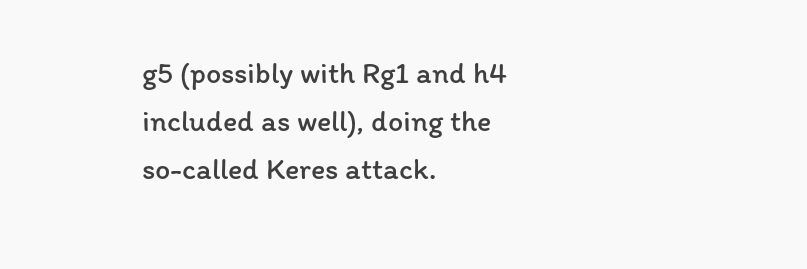g5 (possibly with Rg1 and h4 included as well), doing the so-called Keres attack.